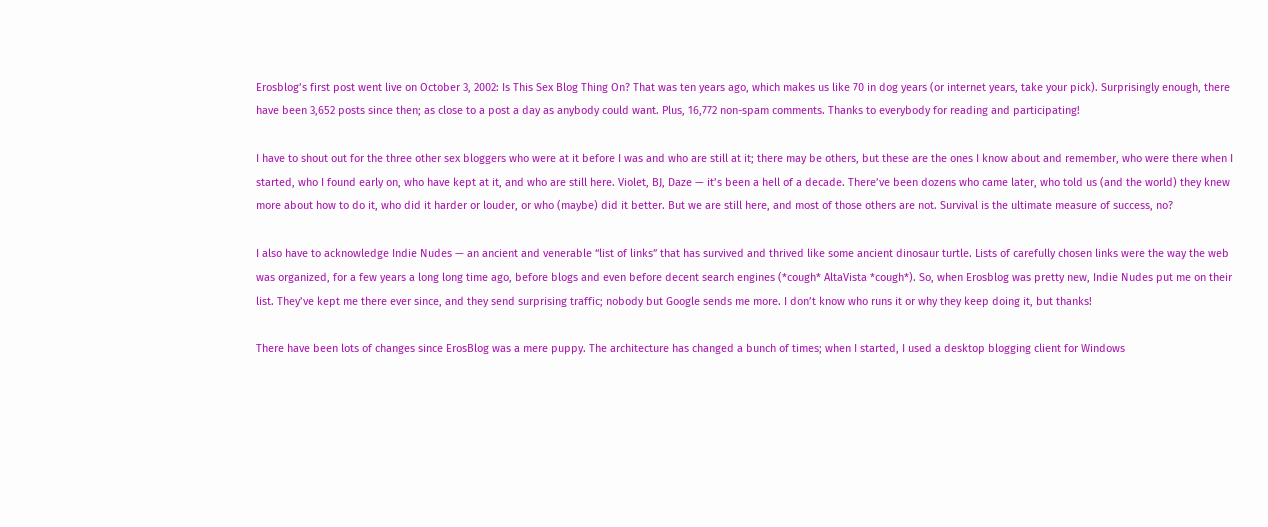Erosblog’s first post went live on October 3, 2002: Is This Sex Blog Thing On? That was ten years ago, which makes us like 70 in dog years (or internet years, take your pick). Surprisingly enough, there have been 3,652 posts since then; as close to a post a day as anybody could want. Plus, 16,772 non-spam comments. Thanks to everybody for reading and participating!

I have to shout out for the three other sex bloggers who were at it before I was and who are still at it; there may be others, but these are the ones I know about and remember, who were there when I started, who I found early on, who have kept at it, and who are still here. Violet, BJ, Daze — it’s been a hell of a decade. There’ve been dozens who came later, who told us (and the world) they knew more about how to do it, who did it harder or louder, or who (maybe) did it better. But we are still here, and most of those others are not. Survival is the ultimate measure of success, no?

I also have to acknowledge Indie Nudes — an ancient and venerable “list of links” that has survived and thrived like some ancient dinosaur turtle. Lists of carefully chosen links were the way the web was organized, for a few years a long long time ago, before blogs and even before decent search engines (*cough* AltaVista *cough*). So, when Erosblog was pretty new, Indie Nudes put me on their list. They’ve kept me there ever since, and they send surprising traffic; nobody but Google sends me more. I don’t know who runs it or why they keep doing it, but thanks!

There have been lots of changes since ErosBlog was a mere puppy. The architecture has changed a bunch of times; when I started, I used a desktop blogging client for Windows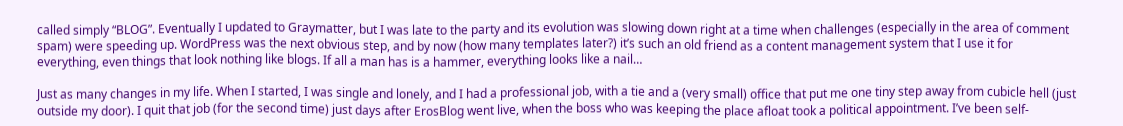called simply “BLOG”. Eventually I updated to Graymatter, but I was late to the party and its evolution was slowing down right at a time when challenges (especially in the area of comment spam) were speeding up. WordPress was the next obvious step, and by now (how many templates later?) it’s such an old friend as a content management system that I use it for everything, even things that look nothing like blogs. If all a man has is a hammer, everything looks like a nail…

Just as many changes in my life. When I started, I was single and lonely, and I had a professional job, with a tie and a (very small) office that put me one tiny step away from cubicle hell (just outside my door). I quit that job (for the second time) just days after ErosBlog went live, when the boss who was keeping the place afloat took a political appointment. I’ve been self-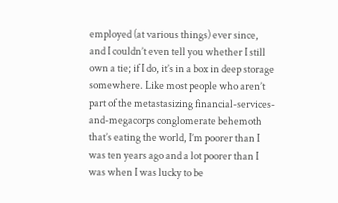employed (at various things) ever since, and I couldn’t even tell you whether I still own a tie; if I do, it’s in a box in deep storage somewhere. Like most people who aren’t part of the metastasizing financial-services-and-megacorps conglomerate behemoth that’s eating the world, I’m poorer than I was ten years ago and a lot poorer than I was when I was lucky to be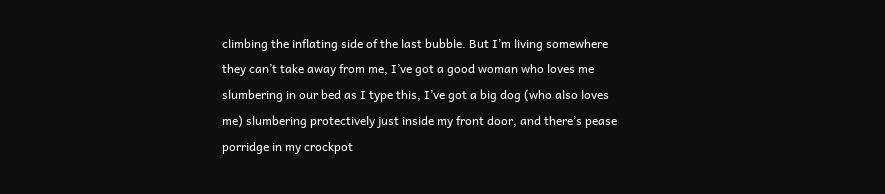climbing the inflating side of the last bubble. But I’m living somewhere they can’t take away from me, I’ve got a good woman who loves me slumbering in our bed as I type this, I’ve got a big dog (who also loves me) slumbering protectively just inside my front door, and there’s pease porridge in my crockpot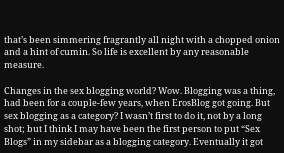that’s been simmering fragrantly all night with a chopped onion and a hint of cumin. So life is excellent by any reasonable measure.

Changes in the sex blogging world? Wow. Blogging was a thing, had been for a couple-few years, when ErosBlog got going. But sex blogging as a category? I wasn’t first to do it, not by a long shot; but I think I may have been the first person to put “Sex Blogs” in my sidebar as a blogging category. Eventually it got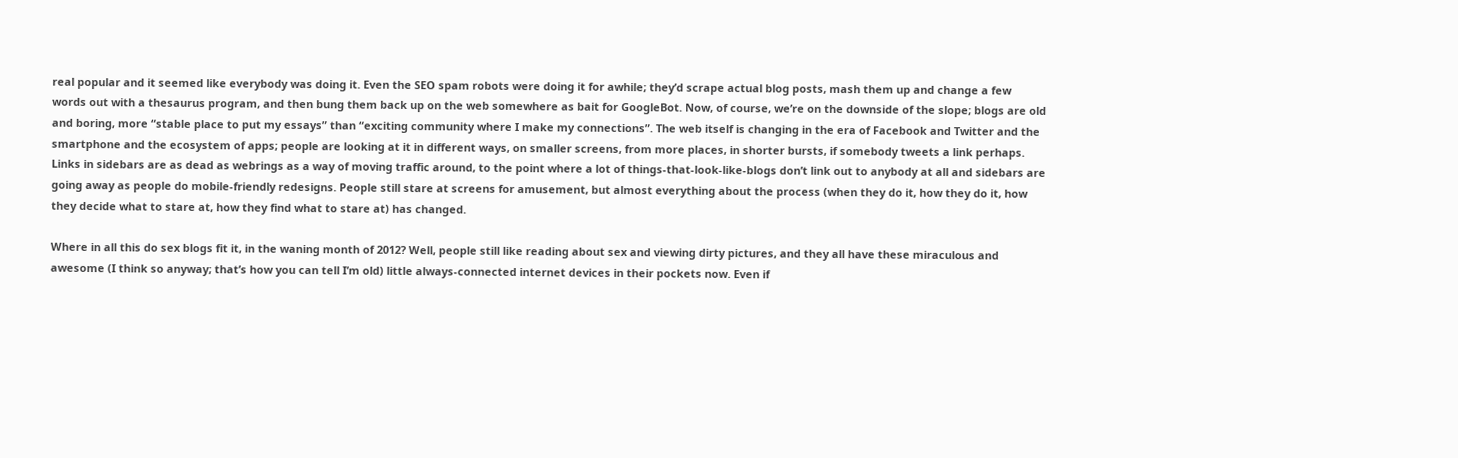real popular and it seemed like everybody was doing it. Even the SEO spam robots were doing it for awhile; they’d scrape actual blog posts, mash them up and change a few words out with a thesaurus program, and then bung them back up on the web somewhere as bait for GoogleBot. Now, of course, we’re on the downside of the slope; blogs are old and boring, more “stable place to put my essays” than “exciting community where I make my connections”. The web itself is changing in the era of Facebook and Twitter and the smartphone and the ecosystem of apps; people are looking at it in different ways, on smaller screens, from more places, in shorter bursts, if somebody tweets a link perhaps. Links in sidebars are as dead as webrings as a way of moving traffic around, to the point where a lot of things-that-look-like-blogs don’t link out to anybody at all and sidebars are going away as people do mobile-friendly redesigns. People still stare at screens for amusement, but almost everything about the process (when they do it, how they do it, how they decide what to stare at, how they find what to stare at) has changed.

Where in all this do sex blogs fit it, in the waning month of 2012? Well, people still like reading about sex and viewing dirty pictures, and they all have these miraculous and awesome (I think so anyway; that’s how you can tell I’m old) little always-connected internet devices in their pockets now. Even if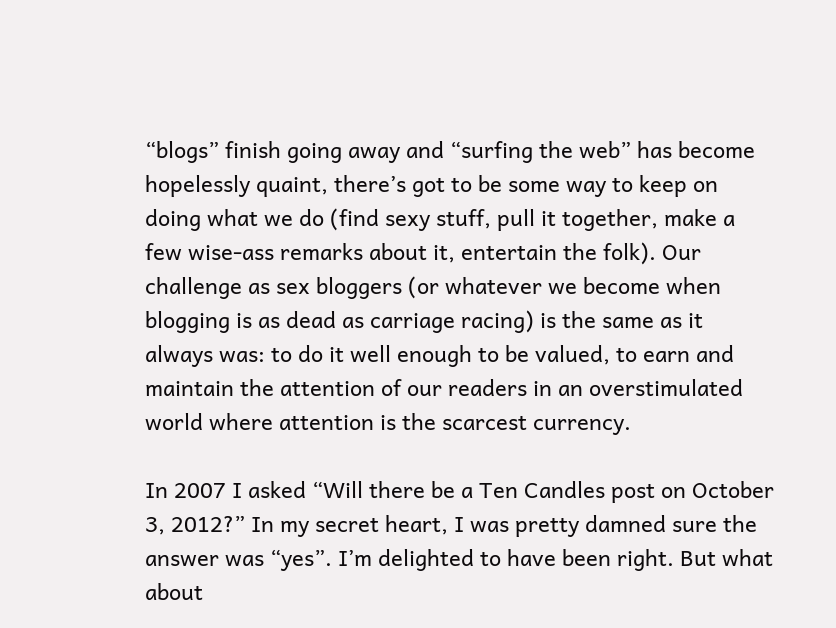“blogs” finish going away and “surfing the web” has become hopelessly quaint, there’s got to be some way to keep on doing what we do (find sexy stuff, pull it together, make a few wise-ass remarks about it, entertain the folk). Our challenge as sex bloggers (or whatever we become when blogging is as dead as carriage racing) is the same as it always was: to do it well enough to be valued, to earn and maintain the attention of our readers in an overstimulated world where attention is the scarcest currency.

In 2007 I asked “Will there be a Ten Candles post on October 3, 2012?” In my secret heart, I was pretty damned sure the answer was “yes”. I’m delighted to have been right. But what about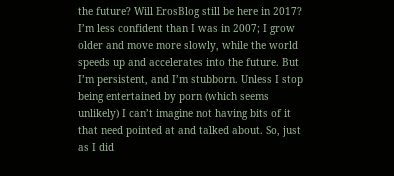the future? Will ErosBlog still be here in 2017? I’m less confident than I was in 2007; I grow older and move more slowly, while the world speeds up and accelerates into the future. But I’m persistent, and I’m stubborn. Unless I stop being entertained by porn (which seems unlikely) I can’t imagine not having bits of it that need pointed at and talked about. So, just as I did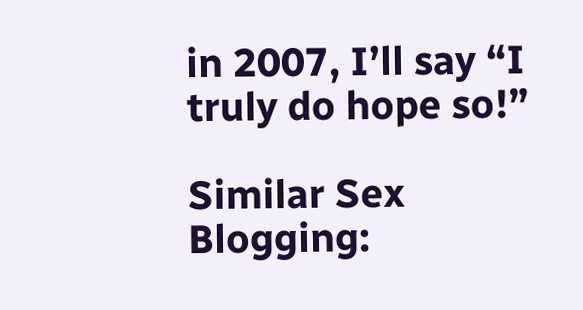in 2007, I’ll say “I truly do hope so!”

Similar Sex Blogging: